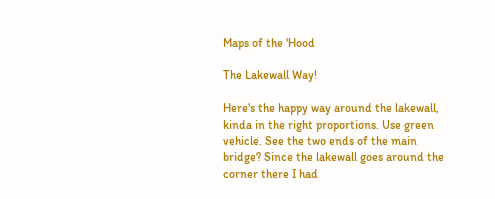Maps of the 'Hood

The Lakewall Way!

Here's the happy way around the lakewall, kinda in the right proportions. Use green vehicle. See the two ends of the main bridge? Since the lakewall goes around the corner there I had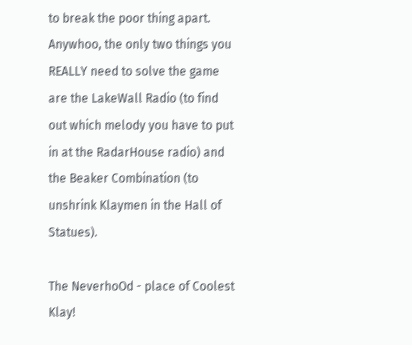to break the poor thing apart. Anywhoo, the only two things you REALLY need to solve the game are the LakeWall Radio (to find out which melody you have to put in at the RadarHouse radio) and the Beaker Combination (to unshrink Klaymen in the Hall of Statues).

The NeverhoOd - place of Coolest Klay!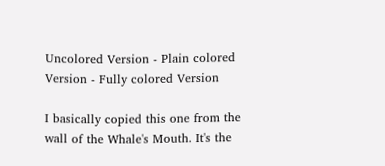Uncolored Version - Plain colored Version - Fully colored Version

I basically copied this one from the wall of the Whale's Mouth. It's the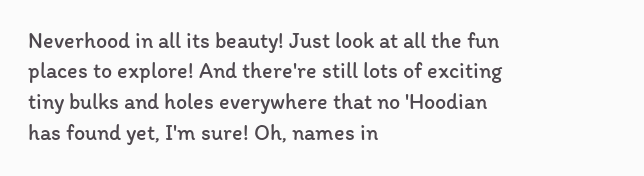Neverhood in all its beauty! Just look at all the fun places to explore! And there're still lots of exciting tiny bulks and holes everywhere that no 'Hoodian has found yet, I'm sure! Oh, names in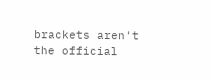brackets aren't the official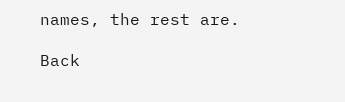names, the rest are.

Back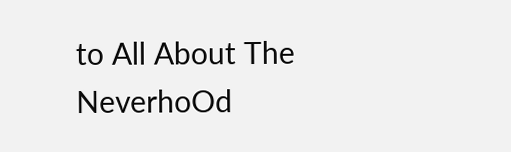to All About The NeverhoOd